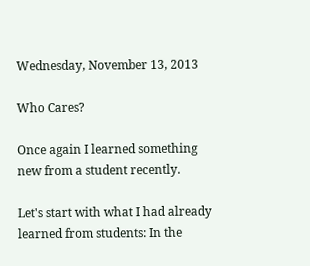Wednesday, November 13, 2013

Who Cares?

Once again I learned something new from a student recently.

Let's start with what I had already learned from students: In the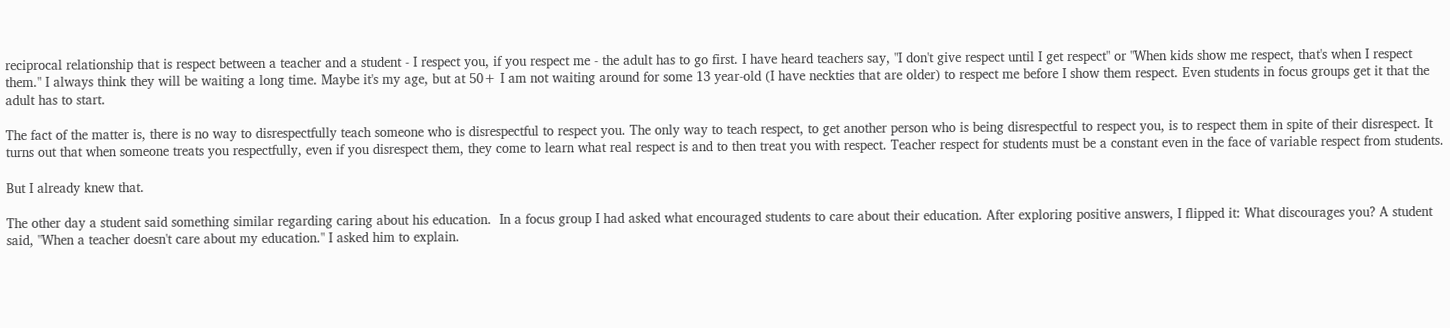reciprocal relationship that is respect between a teacher and a student - I respect you, if you respect me - the adult has to go first. I have heard teachers say, "I don't give respect until I get respect" or "When kids show me respect, that's when I respect them." I always think they will be waiting a long time. Maybe it's my age, but at 50+ I am not waiting around for some 13 year-old (I have neckties that are older) to respect me before I show them respect. Even students in focus groups get it that the adult has to start.

The fact of the matter is, there is no way to disrespectfully teach someone who is disrespectful to respect you. The only way to teach respect, to get another person who is being disrespectful to respect you, is to respect them in spite of their disrespect. It turns out that when someone treats you respectfully, even if you disrespect them, they come to learn what real respect is and to then treat you with respect. Teacher respect for students must be a constant even in the face of variable respect from students.

But I already knew that.

The other day a student said something similar regarding caring about his education.  In a focus group I had asked what encouraged students to care about their education. After exploring positive answers, I flipped it: What discourages you? A student said, "When a teacher doesn't care about my education." I asked him to explain.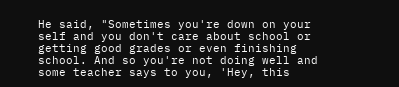He said, "Sometimes you're down on your self and you don't care about school or getting good grades or even finishing school. And so you're not doing well and some teacher says to you, 'Hey, this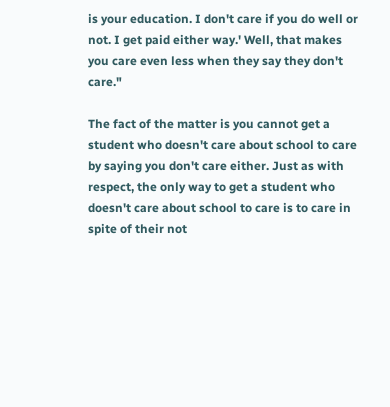is your education. I don't care if you do well or not. I get paid either way.' Well, that makes you care even less when they say they don't care."

The fact of the matter is you cannot get a student who doesn't care about school to care by saying you don't care either. Just as with respect, the only way to get a student who doesn't care about school to care is to care in spite of their not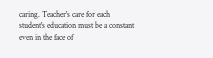caring. Teacher's care for each student's education must be a constant even in the face of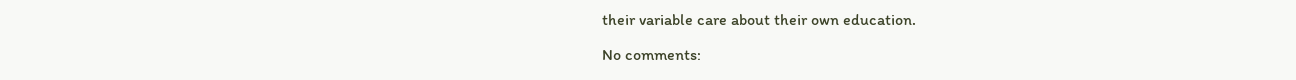their variable care about their own education.

No comments: